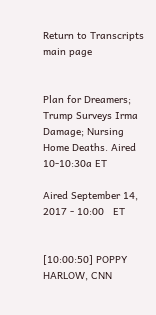Return to Transcripts main page


Plan for Dreamers; Trump Surveys Irma Damage; Nursing Home Deaths. Aired 10-10:30a ET

Aired September 14, 2017 - 10:00   ET


[10:00:50] POPPY HARLOW, CNN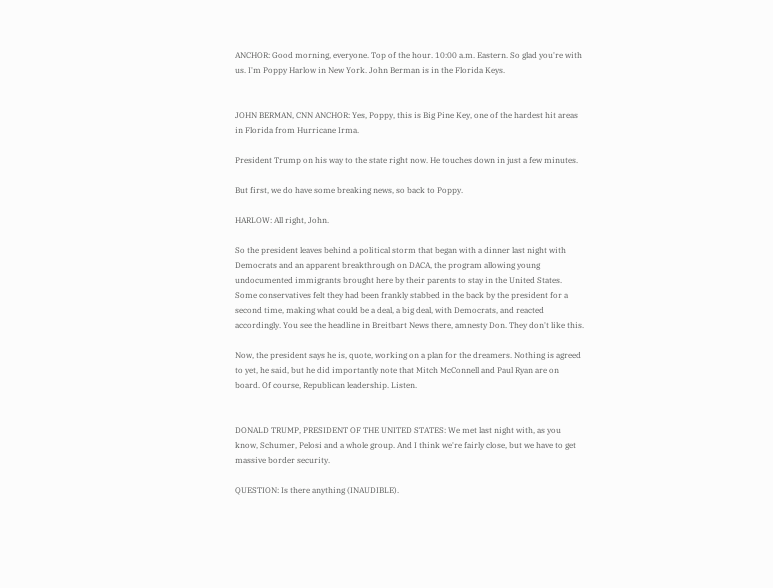ANCHOR: Good morning, everyone. Top of the hour. 10:00 a.m. Eastern. So glad you're with us. I'm Poppy Harlow in New York. John Berman is in the Florida Keys.


JOHN BERMAN, CNN ANCHOR: Yes, Poppy, this is Big Pine Key, one of the hardest hit areas in Florida from Hurricane Irma.

President Trump on his way to the state right now. He touches down in just a few minutes.

But first, we do have some breaking news, so back to Poppy.

HARLOW: All right, John.

So the president leaves behind a political storm that began with a dinner last night with Democrats and an apparent breakthrough on DACA, the program allowing young undocumented immigrants brought here by their parents to stay in the United States. Some conservatives felt they had been frankly stabbed in the back by the president for a second time, making what could be a deal, a big deal, with Democrats, and reacted accordingly. You see the headline in Breitbart News there, amnesty Don. They don't like this.

Now, the president says he is, quote, working on a plan for the dreamers. Nothing is agreed to yet, he said, but he did importantly note that Mitch McConnell and Paul Ryan are on board. Of course, Republican leadership. Listen.


DONALD TRUMP, PRESIDENT OF THE UNITED STATES: We met last night with, as you know, Schumer, Pelosi and a whole group. And I think we're fairly close, but we have to get massive border security.

QUESTION: Is there anything (INAUDIBLE).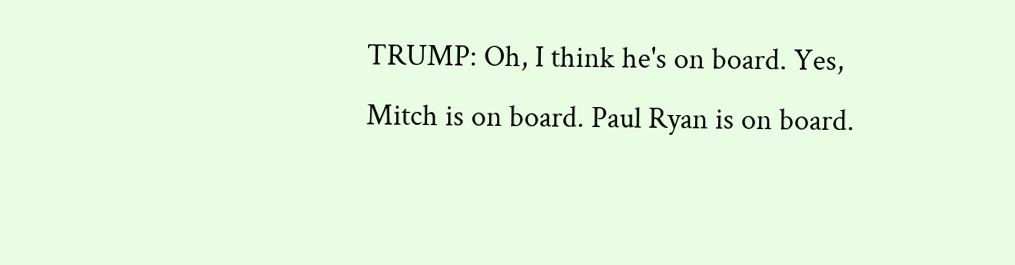TRUMP: Oh, I think he's on board. Yes, Mitch is on board. Paul Ryan is on board.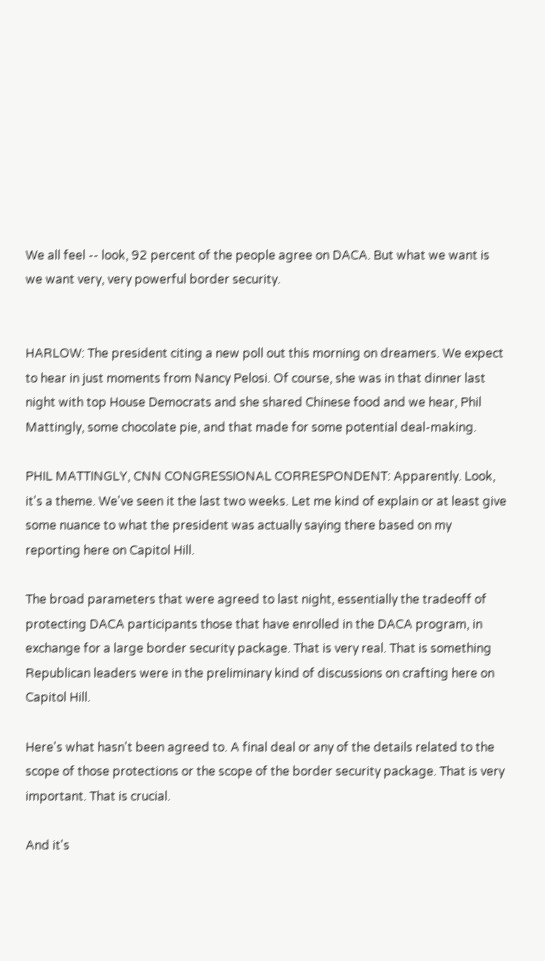We all feel -- look, 92 percent of the people agree on DACA. But what we want is we want very, very powerful border security.


HARLOW: The president citing a new poll out this morning on dreamers. We expect to hear in just moments from Nancy Pelosi. Of course, she was in that dinner last night with top House Democrats and she shared Chinese food and we hear, Phil Mattingly, some chocolate pie, and that made for some potential deal-making.

PHIL MATTINGLY, CNN CONGRESSIONAL CORRESPONDENT: Apparently. Look, it's a theme. We've seen it the last two weeks. Let me kind of explain or at least give some nuance to what the president was actually saying there based on my reporting here on Capitol Hill.

The broad parameters that were agreed to last night, essentially the tradeoff of protecting DACA participants those that have enrolled in the DACA program, in exchange for a large border security package. That is very real. That is something Republican leaders were in the preliminary kind of discussions on crafting here on Capitol Hill.

Here's what hasn't been agreed to. A final deal or any of the details related to the scope of those protections or the scope of the border security package. That is very important. That is crucial.

And it's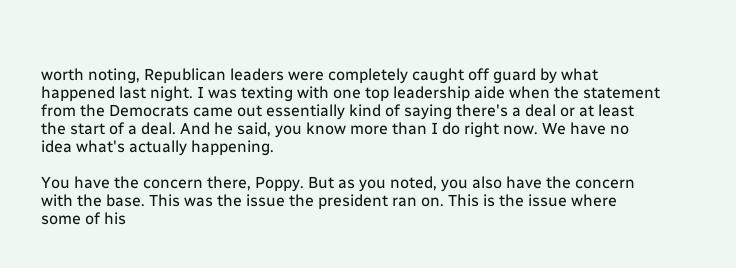worth noting, Republican leaders were completely caught off guard by what happened last night. I was texting with one top leadership aide when the statement from the Democrats came out essentially kind of saying there's a deal or at least the start of a deal. And he said, you know more than I do right now. We have no idea what's actually happening.

You have the concern there, Poppy. But as you noted, you also have the concern with the base. This was the issue the president ran on. This is the issue where some of his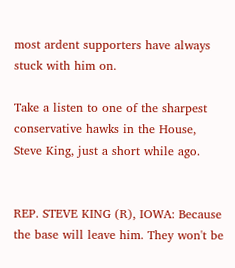most ardent supporters have always stuck with him on.

Take a listen to one of the sharpest conservative hawks in the House, Steve King, just a short while ago.


REP. STEVE KING (R), IOWA: Because the base will leave him. They won't be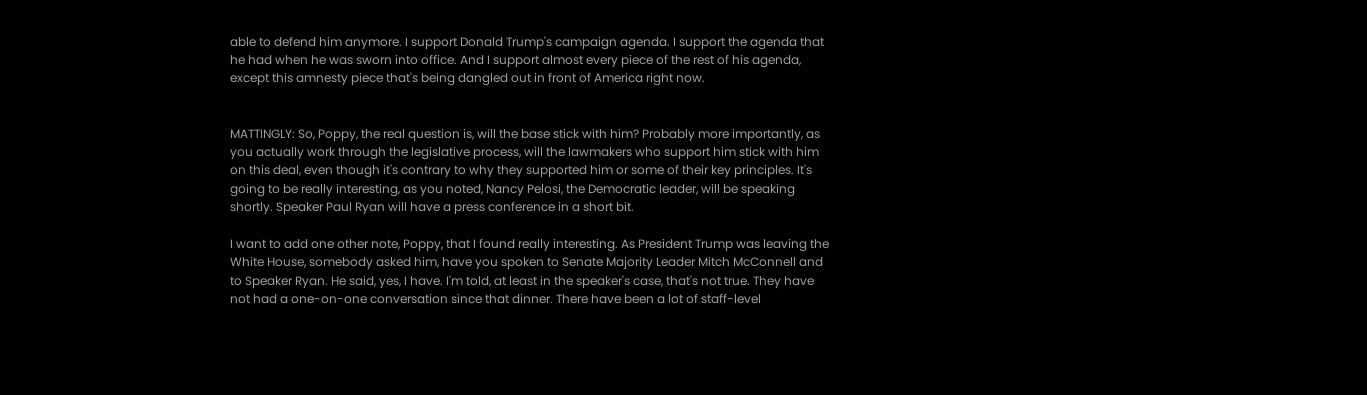able to defend him anymore. I support Donald Trump's campaign agenda. I support the agenda that he had when he was sworn into office. And I support almost every piece of the rest of his agenda, except this amnesty piece that's being dangled out in front of America right now.


MATTINGLY: So, Poppy, the real question is, will the base stick with him? Probably more importantly, as you actually work through the legislative process, will the lawmakers who support him stick with him on this deal, even though it's contrary to why they supported him or some of their key principles. It's going to be really interesting, as you noted, Nancy Pelosi, the Democratic leader, will be speaking shortly. Speaker Paul Ryan will have a press conference in a short bit.

I want to add one other note, Poppy, that I found really interesting. As President Trump was leaving the White House, somebody asked him, have you spoken to Senate Majority Leader Mitch McConnell and to Speaker Ryan. He said, yes, I have. I'm told, at least in the speaker's case, that's not true. They have not had a one-on-one conversation since that dinner. There have been a lot of staff-level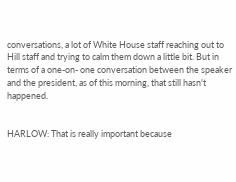conversations, a lot of White House staff reaching out to Hill staff and trying to calm them down a little bit. But in terms of a one-on- one conversation between the speaker and the president, as of this morning, that still hasn't happened.


HARLOW: That is really important because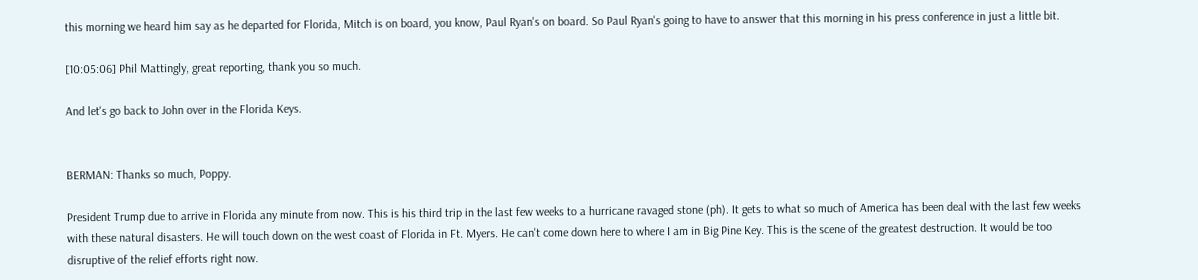this morning we heard him say as he departed for Florida, Mitch is on board, you know, Paul Ryan's on board. So Paul Ryan's going to have to answer that this morning in his press conference in just a little bit.

[10:05:06] Phil Mattingly, great reporting, thank you so much.

And let's go back to John over in the Florida Keys.


BERMAN: Thanks so much, Poppy.

President Trump due to arrive in Florida any minute from now. This is his third trip in the last few weeks to a hurricane ravaged stone (ph). It gets to what so much of America has been deal with the last few weeks with these natural disasters. He will touch down on the west coast of Florida in Ft. Myers. He can't come down here to where I am in Big Pine Key. This is the scene of the greatest destruction. It would be too disruptive of the relief efforts right now.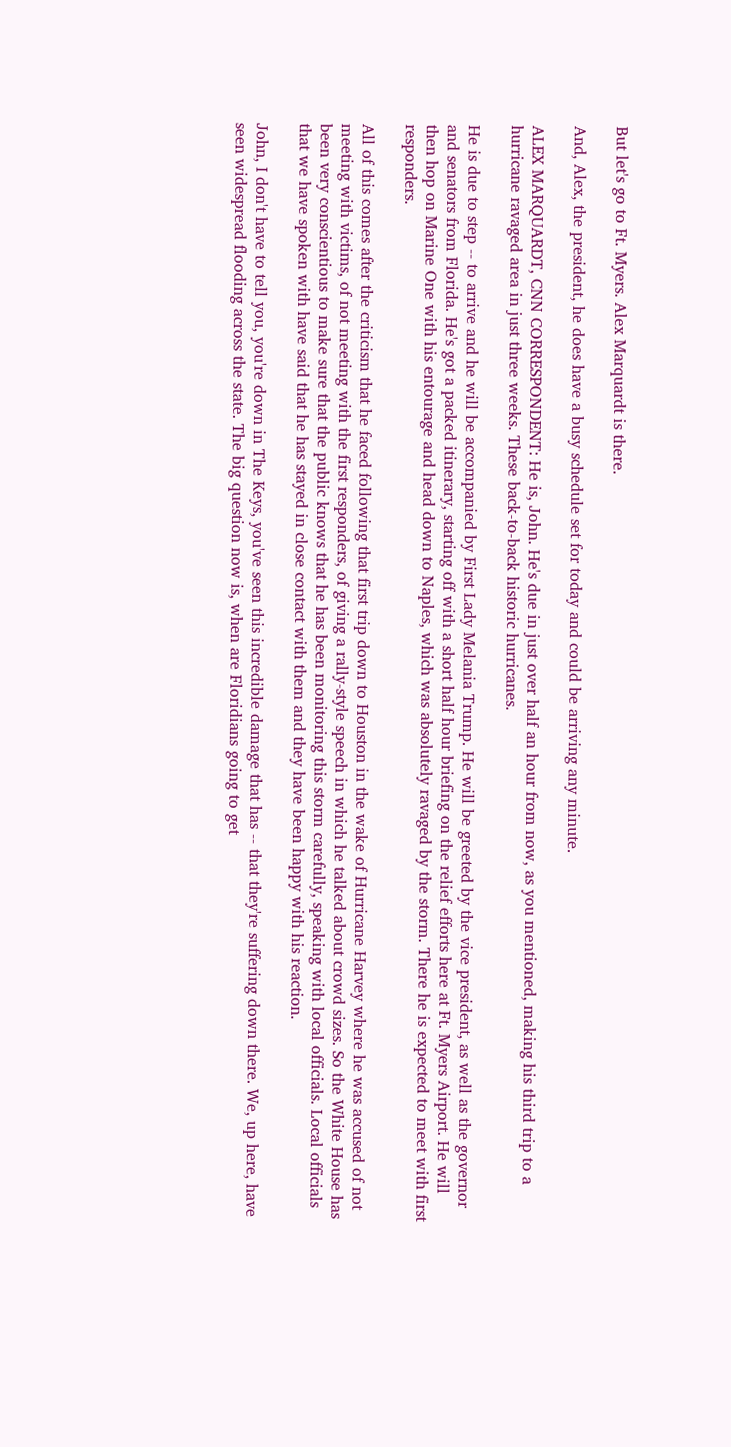But let's go to Ft. Myers. Alex Marquardt is there.

And, Alex, the president, he does have a busy schedule set for today and could be arriving any minute.

ALEX MARQUARDT, CNN CORRESPONDENT: He is, John. He's due in just over half an hour from now, as you mentioned, making his third trip to a hurricane ravaged area in just three weeks. These back-to-back historic hurricanes.

He is due to step -- to arrive and he will be accompanied by First Lady Melania Trump. He will be greeted by the vice president, as well as the governor and senators from Florida. He's got a packed itinerary, starting off with a short half hour briefing on the relief efforts here at Ft. Myers Airport. He will then hop on Marine One with his entourage and head down to Naples, which was absolutely ravaged by the storm. There he is expected to meet with first responders.

All of this comes after the criticism that he faced following that first trip down to Houston in the wake of Hurricane Harvey where he was accused of not meeting with victims, of not meeting with the first responders, of giving a rally-style speech in which he talked about crowd sizes. So the White House has been very conscientious to make sure that the public knows that he has been monitoring this storm carefully, speaking with local officials. Local officials that we have spoken with have said that he has stayed in close contact with them and they have been happy with his reaction.

John, I don't have to tell you, you're down in The Keys, you've seen this incredible damage that has -- that they're suffering down there. We, up here, have seen widespread flooding across the state. The big question now is, when are Floridians going to get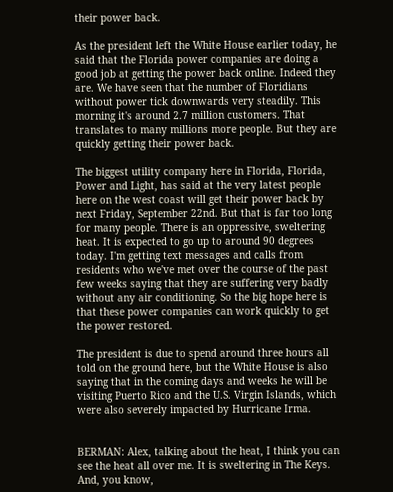their power back.

As the president left the White House earlier today, he said that the Florida power companies are doing a good job at getting the power back online. Indeed they are. We have seen that the number of Floridians without power tick downwards very steadily. This morning it's around 2.7 million customers. That translates to many millions more people. But they are quickly getting their power back.

The biggest utility company here in Florida, Florida, Power and Light, has said at the very latest people here on the west coast will get their power back by next Friday, September 22nd. But that is far too long for many people. There is an oppressive, sweltering heat. It is expected to go up to around 90 degrees today. I'm getting text messages and calls from residents who we've met over the course of the past few weeks saying that they are suffering very badly without any air conditioning. So the big hope here is that these power companies can work quickly to get the power restored.

The president is due to spend around three hours all told on the ground here, but the White House is also saying that in the coming days and weeks he will be visiting Puerto Rico and the U.S. Virgin Islands, which were also severely impacted by Hurricane Irma.


BERMAN: Alex, talking about the heat, I think you can see the heat all over me. It is sweltering in The Keys. And, you know,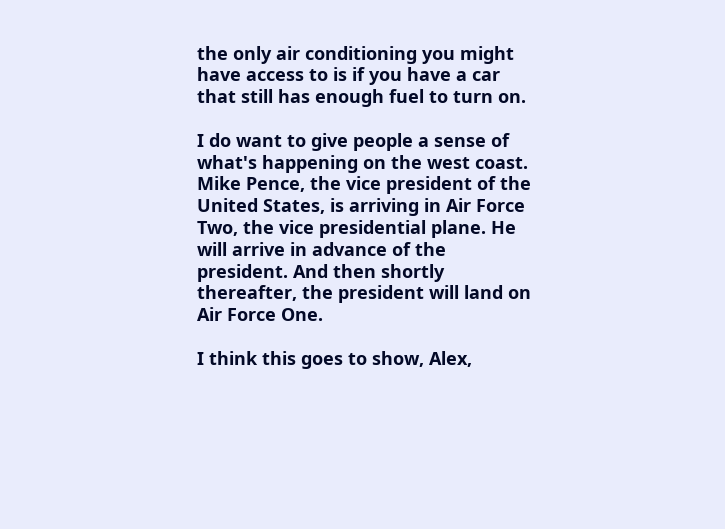the only air conditioning you might have access to is if you have a car that still has enough fuel to turn on.

I do want to give people a sense of what's happening on the west coast. Mike Pence, the vice president of the United States, is arriving in Air Force Two, the vice presidential plane. He will arrive in advance of the president. And then shortly thereafter, the president will land on Air Force One.

I think this goes to show, Alex,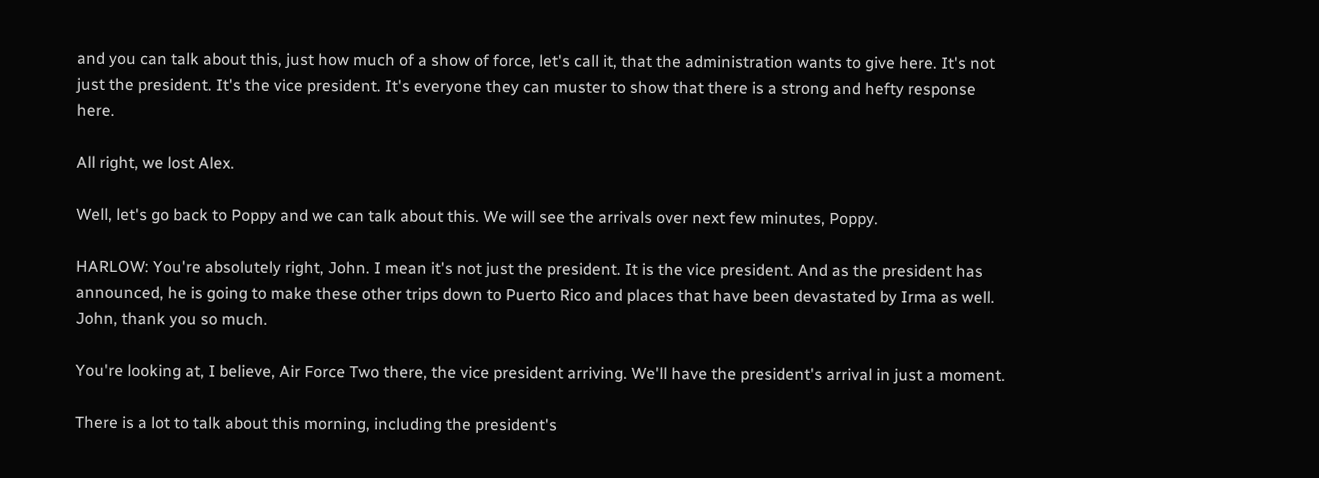and you can talk about this, just how much of a show of force, let's call it, that the administration wants to give here. It's not just the president. It's the vice president. It's everyone they can muster to show that there is a strong and hefty response here.

All right, we lost Alex.

Well, let's go back to Poppy and we can talk about this. We will see the arrivals over next few minutes, Poppy.

HARLOW: You're absolutely right, John. I mean it's not just the president. It is the vice president. And as the president has announced, he is going to make these other trips down to Puerto Rico and places that have been devastated by Irma as well. John, thank you so much.

You're looking at, I believe, Air Force Two there, the vice president arriving. We'll have the president's arrival in just a moment.

There is a lot to talk about this morning, including the president's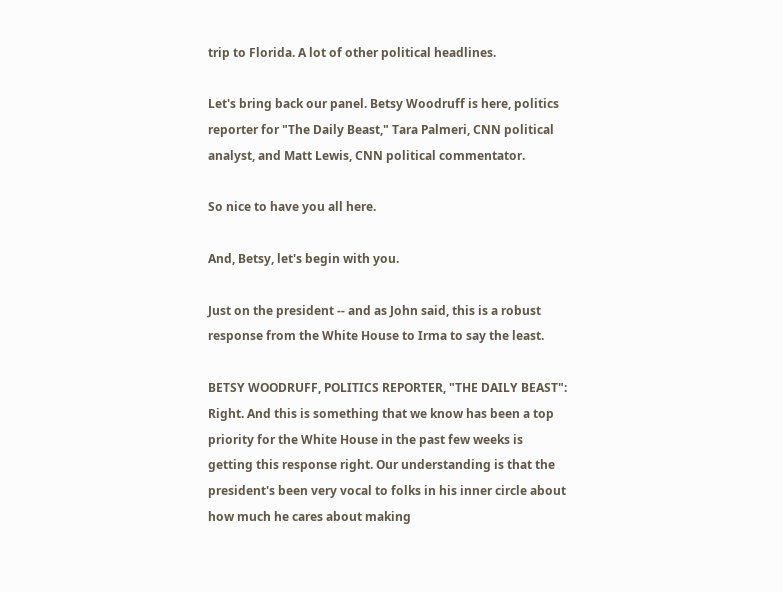trip to Florida. A lot of other political headlines.

Let's bring back our panel. Betsy Woodruff is here, politics reporter for "The Daily Beast," Tara Palmeri, CNN political analyst, and Matt Lewis, CNN political commentator.

So nice to have you all here.

And, Betsy, let's begin with you.

Just on the president -- and as John said, this is a robust response from the White House to Irma to say the least.

BETSY WOODRUFF, POLITICS REPORTER, "THE DAILY BEAST": Right. And this is something that we know has been a top priority for the White House in the past few weeks is getting this response right. Our understanding is that the president's been very vocal to folks in his inner circle about how much he cares about making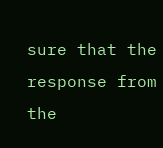sure that the response from the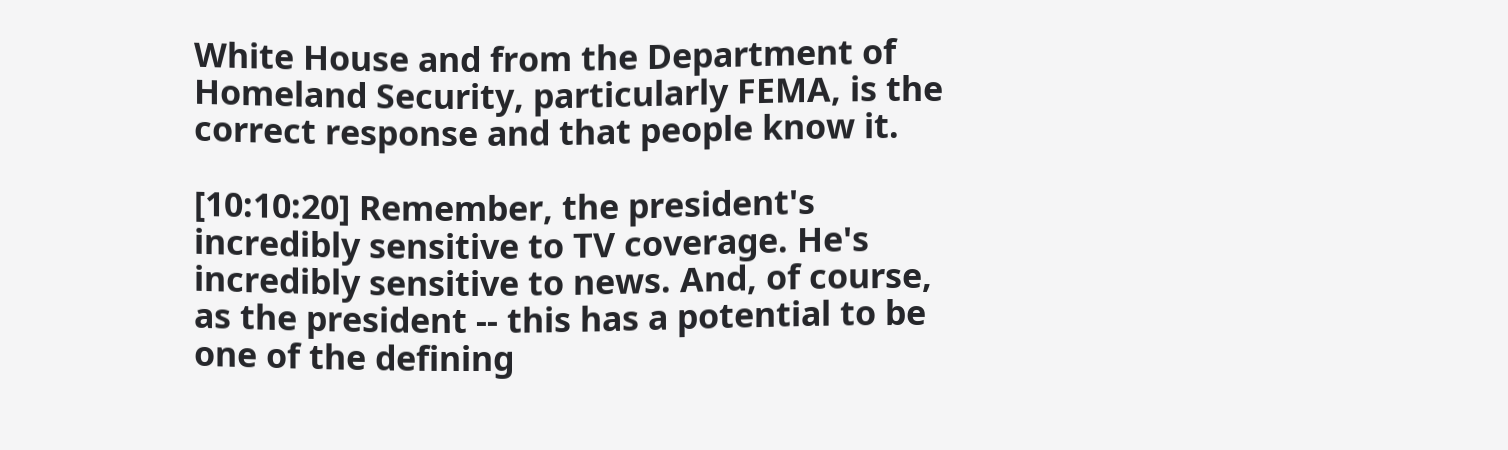White House and from the Department of Homeland Security, particularly FEMA, is the correct response and that people know it.

[10:10:20] Remember, the president's incredibly sensitive to TV coverage. He's incredibly sensitive to news. And, of course, as the president -- this has a potential to be one of the defining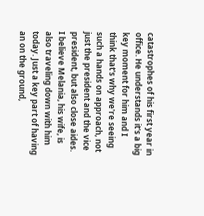catastrophes of his first year in office. He understands it's a big key moment for him and I think that's why we're seeing such a hands on approach, not just the president and the vice president, but also close aides. I believe Melania, his wife, is also traveling down with him today. Just a key part of having an on the ground,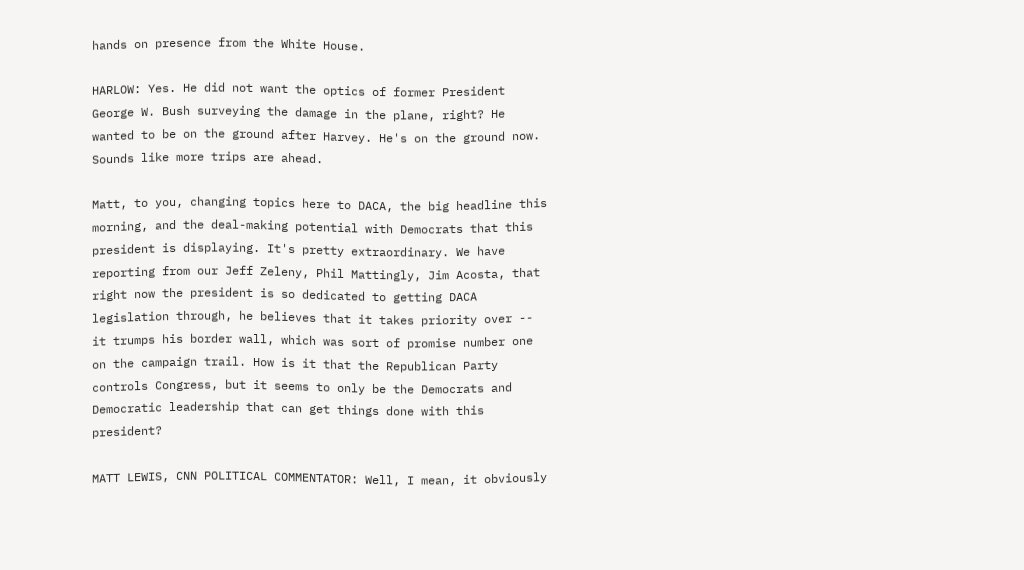hands on presence from the White House.

HARLOW: Yes. He did not want the optics of former President George W. Bush surveying the damage in the plane, right? He wanted to be on the ground after Harvey. He's on the ground now. Sounds like more trips are ahead.

Matt, to you, changing topics here to DACA, the big headline this morning, and the deal-making potential with Democrats that this president is displaying. It's pretty extraordinary. We have reporting from our Jeff Zeleny, Phil Mattingly, Jim Acosta, that right now the president is so dedicated to getting DACA legislation through, he believes that it takes priority over -- it trumps his border wall, which was sort of promise number one on the campaign trail. How is it that the Republican Party controls Congress, but it seems to only be the Democrats and Democratic leadership that can get things done with this president?

MATT LEWIS, CNN POLITICAL COMMENTATOR: Well, I mean, it obviously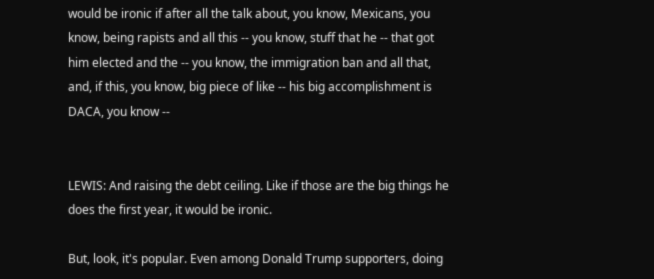would be ironic if after all the talk about, you know, Mexicans, you know, being rapists and all this -- you know, stuff that he -- that got him elected and the -- you know, the immigration ban and all that, and, if this, you know, big piece of like -- his big accomplishment is DACA, you know --


LEWIS: And raising the debt ceiling. Like if those are the big things he does the first year, it would be ironic.

But, look, it's popular. Even among Donald Trump supporters, doing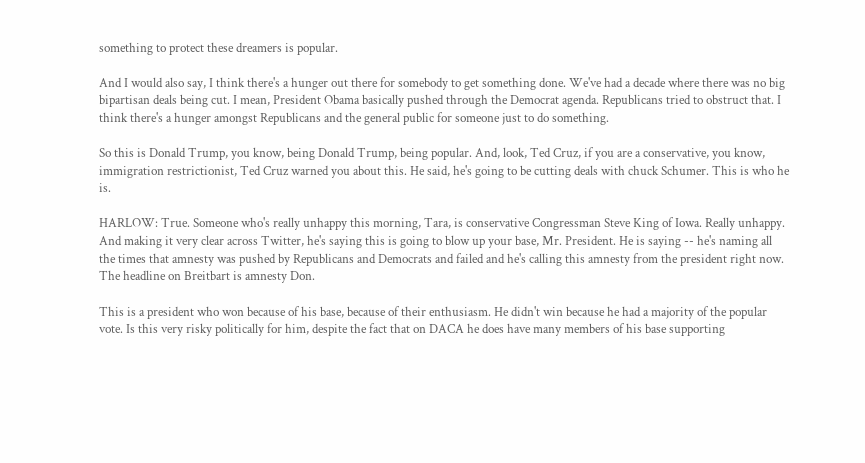something to protect these dreamers is popular.

And I would also say, I think there's a hunger out there for somebody to get something done. We've had a decade where there was no big bipartisan deals being cut. I mean, President Obama basically pushed through the Democrat agenda. Republicans tried to obstruct that. I think there's a hunger amongst Republicans and the general public for someone just to do something.

So this is Donald Trump, you know, being Donald Trump, being popular. And, look, Ted Cruz, if you are a conservative, you know, immigration restrictionist, Ted Cruz warned you about this. He said, he's going to be cutting deals with chuck Schumer. This is who he is.

HARLOW: True. Someone who's really unhappy this morning, Tara, is conservative Congressman Steve King of Iowa. Really unhappy. And making it very clear across Twitter, he's saying this is going to blow up your base, Mr. President. He is saying -- he's naming all the times that amnesty was pushed by Republicans and Democrats and failed and he's calling this amnesty from the president right now. The headline on Breitbart is amnesty Don.

This is a president who won because of his base, because of their enthusiasm. He didn't win because he had a majority of the popular vote. Is this very risky politically for him, despite the fact that on DACA he does have many members of his base supporting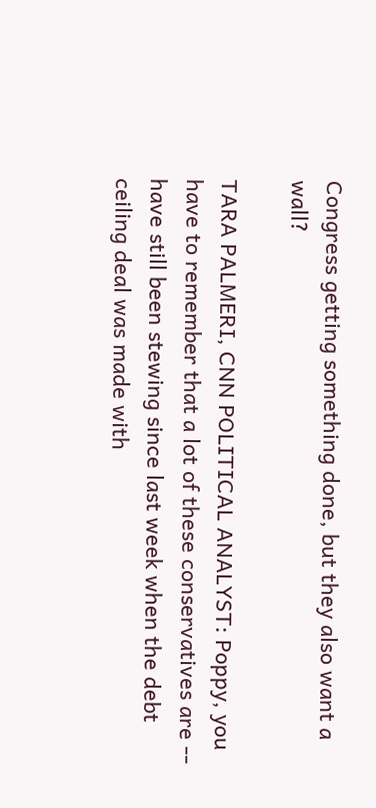Congress getting something done, but they also want a wall?

TARA PALMERI, CNN POLITICAL ANALYST: Poppy, you have to remember that a lot of these conservatives are -- have still been stewing since last week when the debt ceiling deal was made with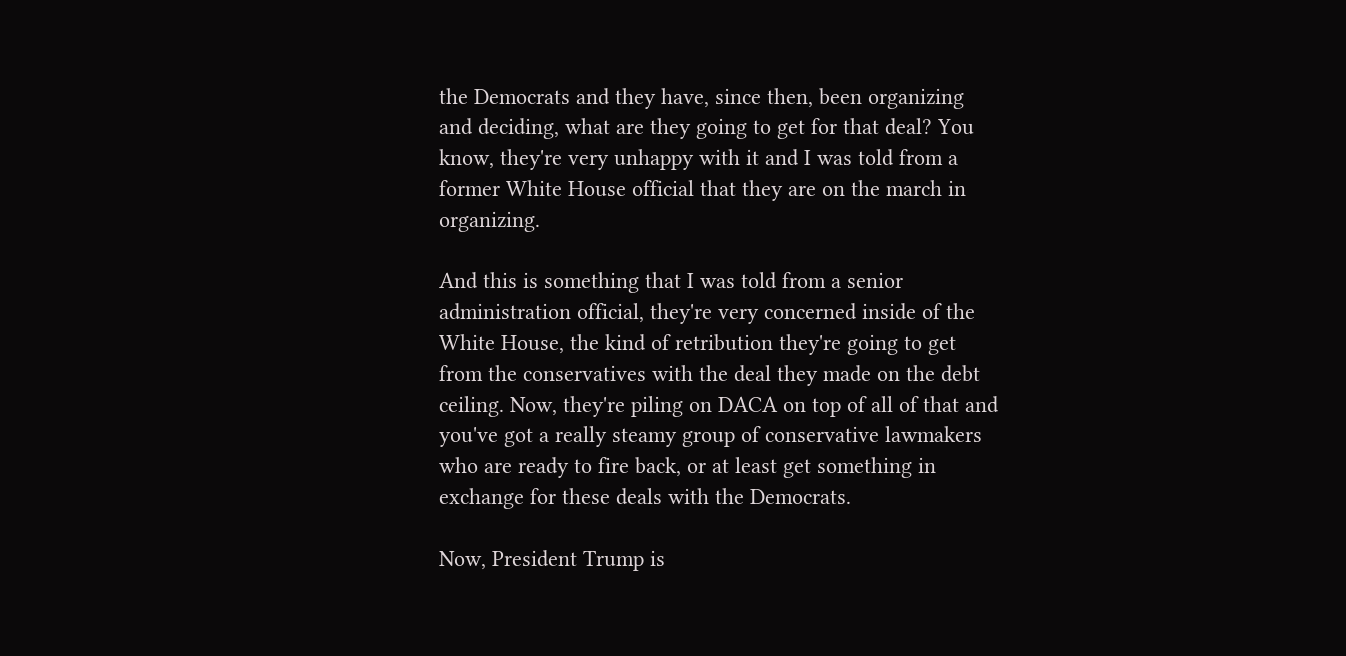the Democrats and they have, since then, been organizing and deciding, what are they going to get for that deal? You know, they're very unhappy with it and I was told from a former White House official that they are on the march in organizing.

And this is something that I was told from a senior administration official, they're very concerned inside of the White House, the kind of retribution they're going to get from the conservatives with the deal they made on the debt ceiling. Now, they're piling on DACA on top of all of that and you've got a really steamy group of conservative lawmakers who are ready to fire back, or at least get something in exchange for these deals with the Democrats.

Now, President Trump is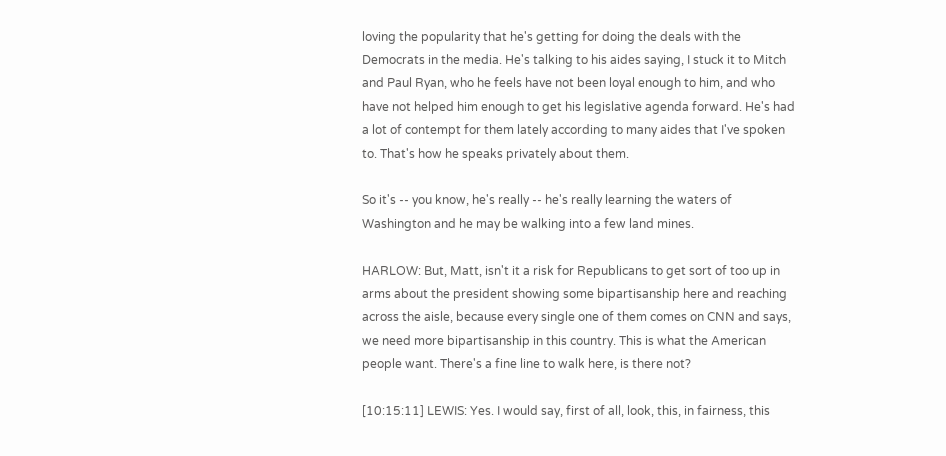loving the popularity that he's getting for doing the deals with the Democrats in the media. He's talking to his aides saying, I stuck it to Mitch and Paul Ryan, who he feels have not been loyal enough to him, and who have not helped him enough to get his legislative agenda forward. He's had a lot of contempt for them lately according to many aides that I've spoken to. That's how he speaks privately about them.

So it's -- you know, he's really -- he's really learning the waters of Washington and he may be walking into a few land mines.

HARLOW: But, Matt, isn't it a risk for Republicans to get sort of too up in arms about the president showing some bipartisanship here and reaching across the aisle, because every single one of them comes on CNN and says, we need more bipartisanship in this country. This is what the American people want. There's a fine line to walk here, is there not?

[10:15:11] LEWIS: Yes. I would say, first of all, look, this, in fairness, this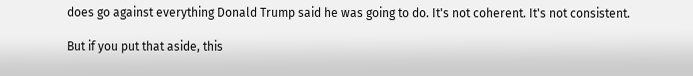does go against everything Donald Trump said he was going to do. It's not coherent. It's not consistent.

But if you put that aside, this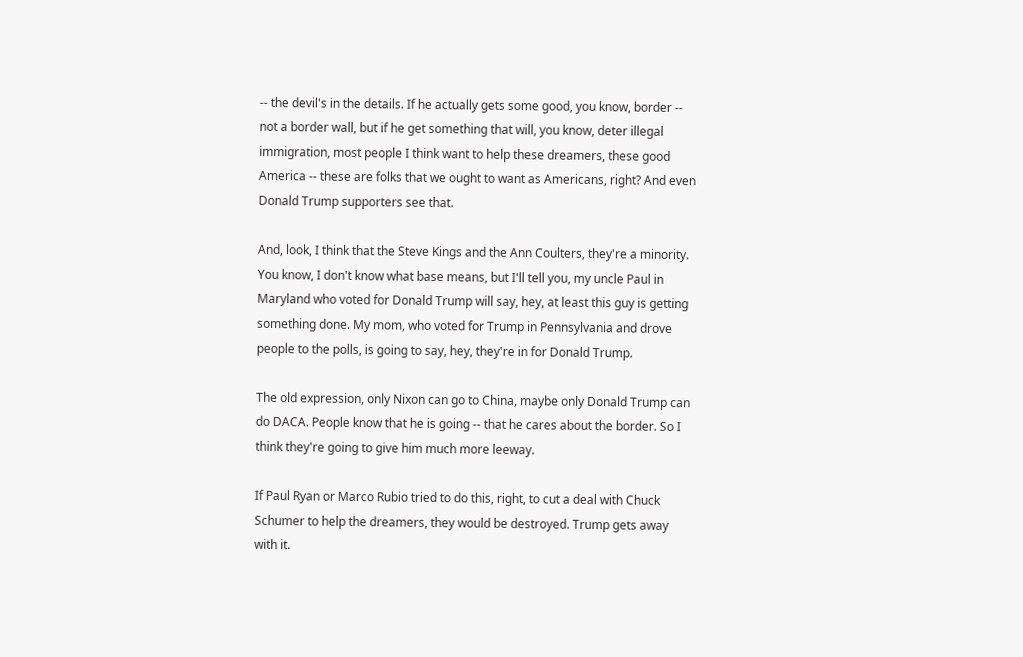-- the devil's in the details. If he actually gets some good, you know, border -- not a border wall, but if he get something that will, you know, deter illegal immigration, most people I think want to help these dreamers, these good America -- these are folks that we ought to want as Americans, right? And even Donald Trump supporters see that.

And, look, I think that the Steve Kings and the Ann Coulters, they're a minority. You know, I don't know what base means, but I'll tell you, my uncle Paul in Maryland who voted for Donald Trump will say, hey, at least this guy is getting something done. My mom, who voted for Trump in Pennsylvania and drove people to the polls, is going to say, hey, they're in for Donald Trump.

The old expression, only Nixon can go to China, maybe only Donald Trump can do DACA. People know that he is going -- that he cares about the border. So I think they're going to give him much more leeway.

If Paul Ryan or Marco Rubio tried to do this, right, to cut a deal with Chuck Schumer to help the dreamers, they would be destroyed. Trump gets away with it.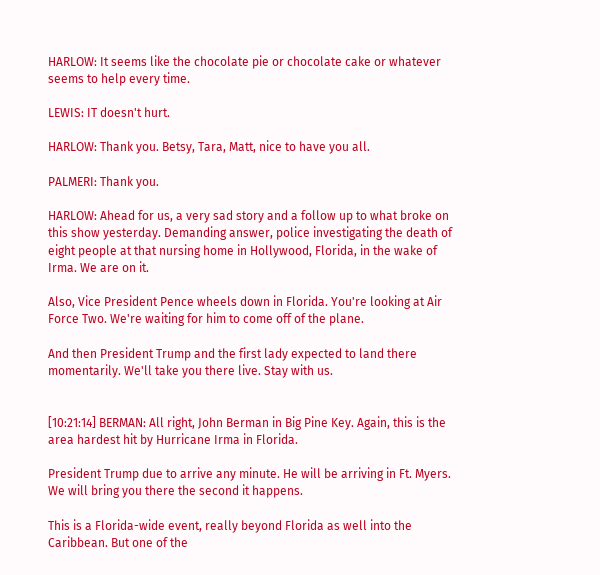HARLOW: It seems like the chocolate pie or chocolate cake or whatever seems to help every time.

LEWIS: IT doesn't hurt.

HARLOW: Thank you. Betsy, Tara, Matt, nice to have you all.

PALMERI: Thank you.

HARLOW: Ahead for us, a very sad story and a follow up to what broke on this show yesterday. Demanding answer, police investigating the death of eight people at that nursing home in Hollywood, Florida, in the wake of Irma. We are on it.

Also, Vice President Pence wheels down in Florida. You're looking at Air Force Two. We're waiting for him to come off of the plane.

And then President Trump and the first lady expected to land there momentarily. We'll take you there live. Stay with us.


[10:21:14] BERMAN: All right, John Berman in Big Pine Key. Again, this is the area hardest hit by Hurricane Irma in Florida.

President Trump due to arrive any minute. He will be arriving in Ft. Myers. We will bring you there the second it happens.

This is a Florida-wide event, really beyond Florida as well into the Caribbean. But one of the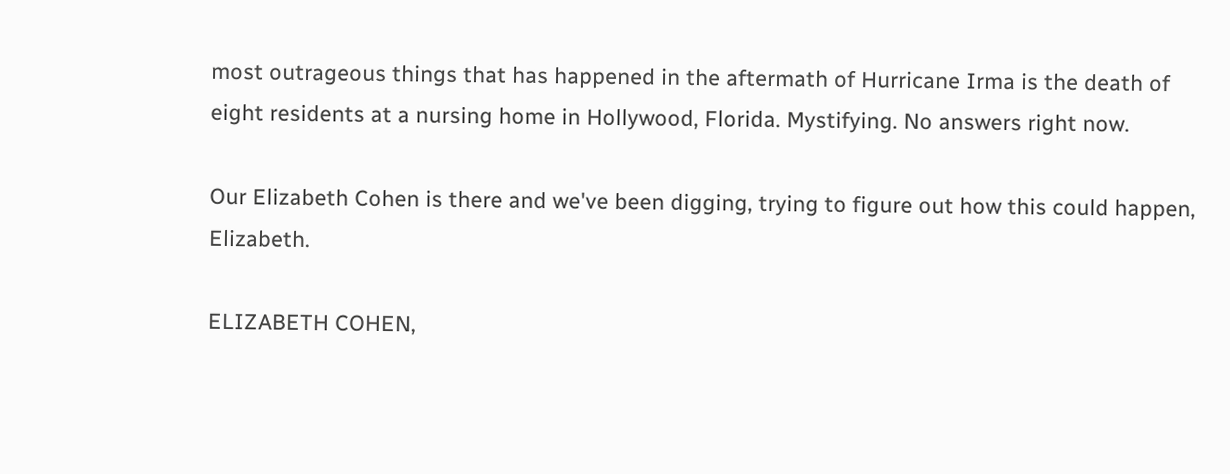most outrageous things that has happened in the aftermath of Hurricane Irma is the death of eight residents at a nursing home in Hollywood, Florida. Mystifying. No answers right now.

Our Elizabeth Cohen is there and we've been digging, trying to figure out how this could happen, Elizabeth.

ELIZABETH COHEN,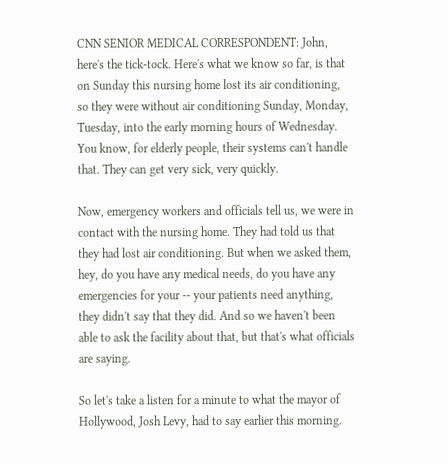CNN SENIOR MEDICAL CORRESPONDENT: John, here's the tick-tock. Here's what we know so far, is that on Sunday this nursing home lost its air conditioning, so they were without air conditioning Sunday, Monday, Tuesday, into the early morning hours of Wednesday. You know, for elderly people, their systems can't handle that. They can get very sick, very quickly.

Now, emergency workers and officials tell us, we were in contact with the nursing home. They had told us that they had lost air conditioning. But when we asked them, hey, do you have any medical needs, do you have any emergencies for your -- your patients need anything, they didn't say that they did. And so we haven't been able to ask the facility about that, but that's what officials are saying.

So let's take a listen for a minute to what the mayor of Hollywood, Josh Levy, had to say earlier this morning.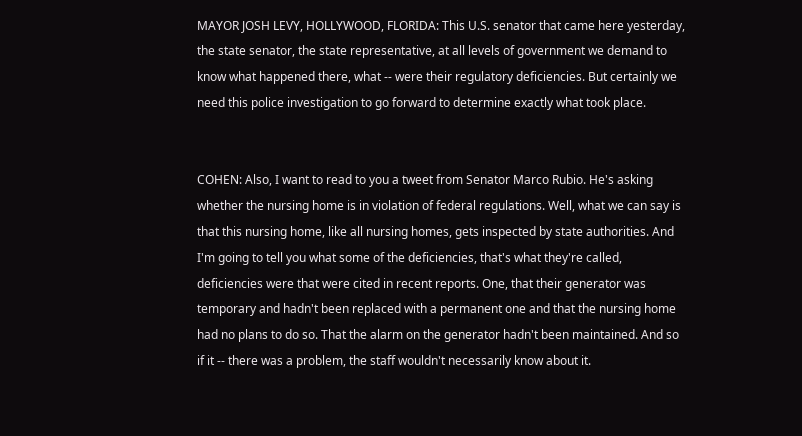MAYOR JOSH LEVY, HOLLYWOOD, FLORIDA: This U.S. senator that came here yesterday, the state senator, the state representative, at all levels of government we demand to know what happened there, what -- were their regulatory deficiencies. But certainly we need this police investigation to go forward to determine exactly what took place.


COHEN: Also, I want to read to you a tweet from Senator Marco Rubio. He's asking whether the nursing home is in violation of federal regulations. Well, what we can say is that this nursing home, like all nursing homes, gets inspected by state authorities. And I'm going to tell you what some of the deficiencies, that's what they're called, deficiencies were that were cited in recent reports. One, that their generator was temporary and hadn't been replaced with a permanent one and that the nursing home had no plans to do so. That the alarm on the generator hadn't been maintained. And so if it -- there was a problem, the staff wouldn't necessarily know about it.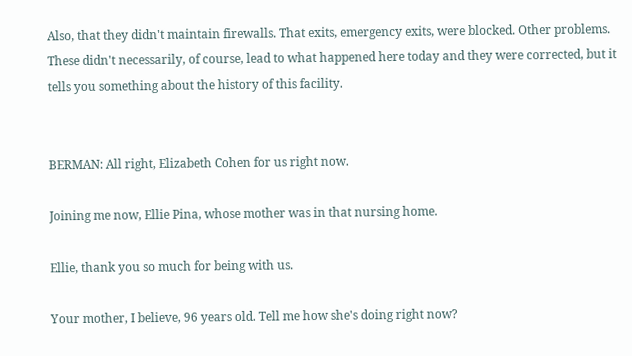Also, that they didn't maintain firewalls. That exits, emergency exits, were blocked. Other problems. These didn't necessarily, of course, lead to what happened here today and they were corrected, but it tells you something about the history of this facility.


BERMAN: All right, Elizabeth Cohen for us right now.

Joining me now, Ellie Pina, whose mother was in that nursing home.

Ellie, thank you so much for being with us.

Your mother, I believe, 96 years old. Tell me how she's doing right now?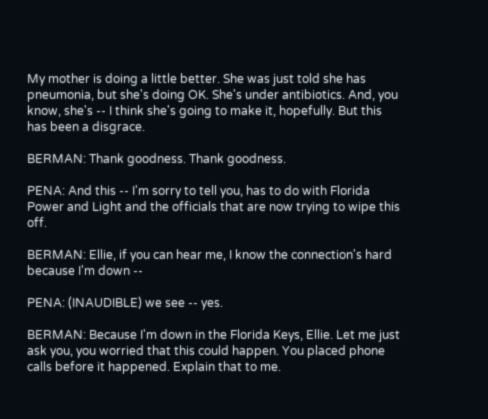My mother is doing a little better. She was just told she has pneumonia, but she's doing OK. She's under antibiotics. And, you know, she's -- I think she's going to make it, hopefully. But this has been a disgrace.

BERMAN: Thank goodness. Thank goodness.

PENA: And this -- I'm sorry to tell you, has to do with Florida Power and Light and the officials that are now trying to wipe this off.

BERMAN: Ellie, if you can hear me, I know the connection's hard because I'm down --

PENA: (INAUDIBLE) we see -- yes.

BERMAN: Because I'm down in the Florida Keys, Ellie. Let me just ask you, you worried that this could happen. You placed phone calls before it happened. Explain that to me.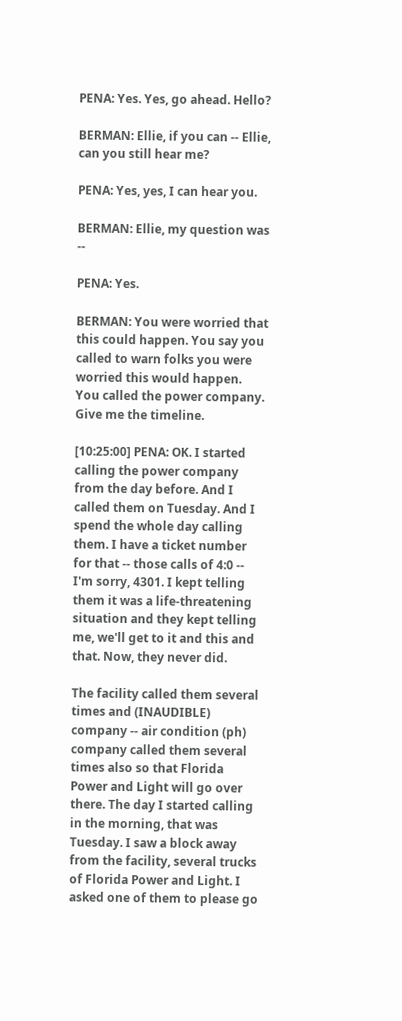PENA: Yes. Yes, go ahead. Hello?

BERMAN: Ellie, if you can -- Ellie, can you still hear me?

PENA: Yes, yes, I can hear you.

BERMAN: Ellie, my question was --

PENA: Yes.

BERMAN: You were worried that this could happen. You say you called to warn folks you were worried this would happen. You called the power company. Give me the timeline.

[10:25:00] PENA: OK. I started calling the power company from the day before. And I called them on Tuesday. And I spend the whole day calling them. I have a ticket number for that -- those calls of 4:0 -- I'm sorry, 4301. I kept telling them it was a life-threatening situation and they kept telling me, we'll get to it and this and that. Now, they never did.

The facility called them several times and (INAUDIBLE) company -- air condition (ph) company called them several times also so that Florida Power and Light will go over there. The day I started calling in the morning, that was Tuesday. I saw a block away from the facility, several trucks of Florida Power and Light. I asked one of them to please go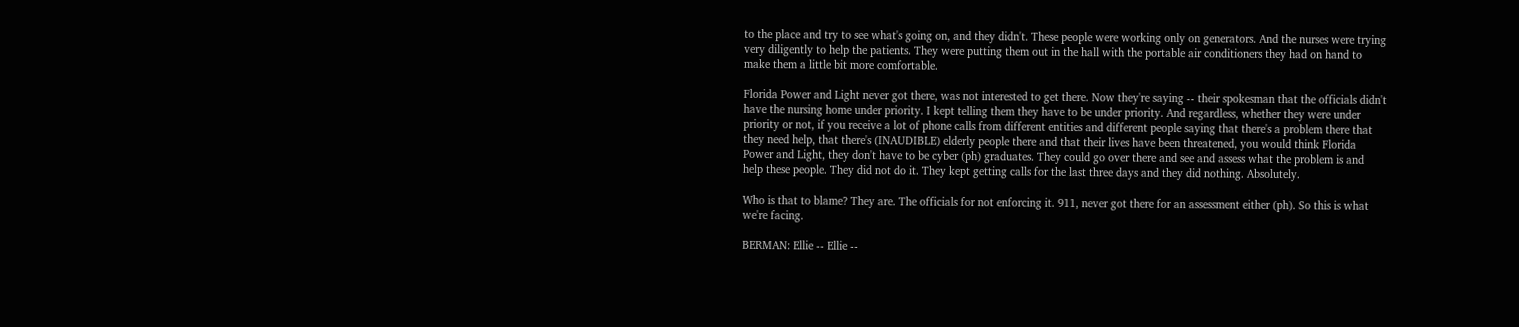to the place and try to see what's going on, and they didn't. These people were working only on generators. And the nurses were trying very diligently to help the patients. They were putting them out in the hall with the portable air conditioners they had on hand to make them a little bit more comfortable.

Florida Power and Light never got there, was not interested to get there. Now they're saying -- their spokesman that the officials didn't have the nursing home under priority. I kept telling them they have to be under priority. And regardless, whether they were under priority or not, if you receive a lot of phone calls from different entities and different people saying that there's a problem there that they need help, that there's (INAUDIBLE) elderly people there and that their lives have been threatened, you would think Florida Power and Light, they don't have to be cyber (ph) graduates. They could go over there and see and assess what the problem is and help these people. They did not do it. They kept getting calls for the last three days and they did nothing. Absolutely.

Who is that to blame? They are. The officials for not enforcing it. 911, never got there for an assessment either (ph). So this is what we're facing.

BERMAN: Ellie -- Ellie --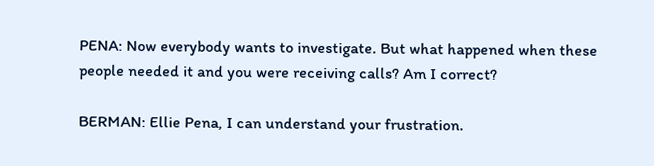PENA: Now everybody wants to investigate. But what happened when these people needed it and you were receiving calls? Am I correct?

BERMAN: Ellie Pena, I can understand your frustration.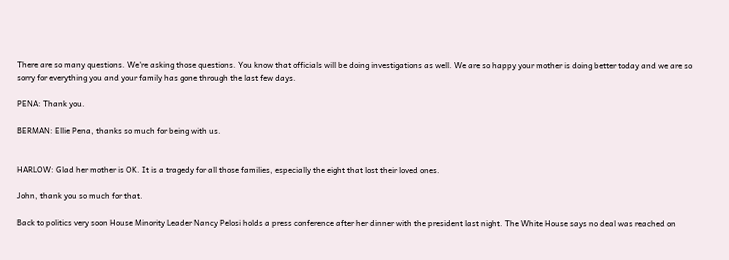There are so many questions. We're asking those questions. You know that officials will be doing investigations as well. We are so happy your mother is doing better today and we are so sorry for everything you and your family has gone through the last few days.

PENA: Thank you.

BERMAN: Ellie Pena, thanks so much for being with us.


HARLOW: Glad her mother is OK. It is a tragedy for all those families, especially the eight that lost their loved ones.

John, thank you so much for that.

Back to politics very soon House Minority Leader Nancy Pelosi holds a press conference after her dinner with the president last night. The White House says no deal was reached on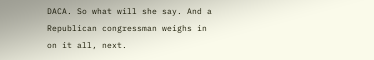DACA. So what will she say. And a Republican congressman weighs in on it all, next.